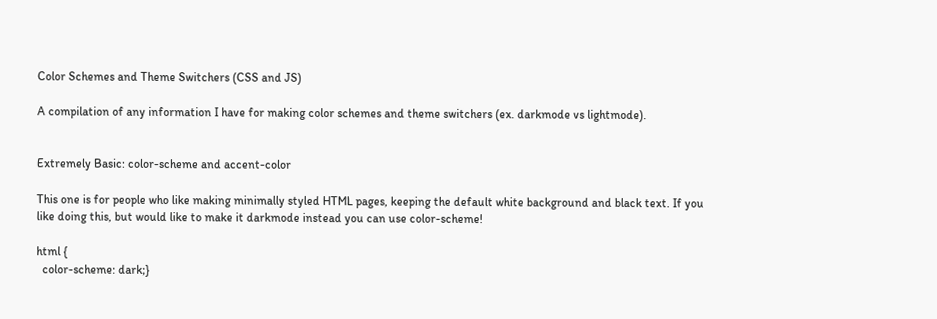Color Schemes and Theme Switchers (CSS and JS)

A compilation of any information I have for making color schemes and theme switchers (ex. darkmode vs lightmode).


Extremely Basic: color-scheme and accent-color

This one is for people who like making minimally styled HTML pages, keeping the default white background and black text. If you like doing this, but would like to make it darkmode instead you can use color-scheme!

html {
  color-scheme: dark;}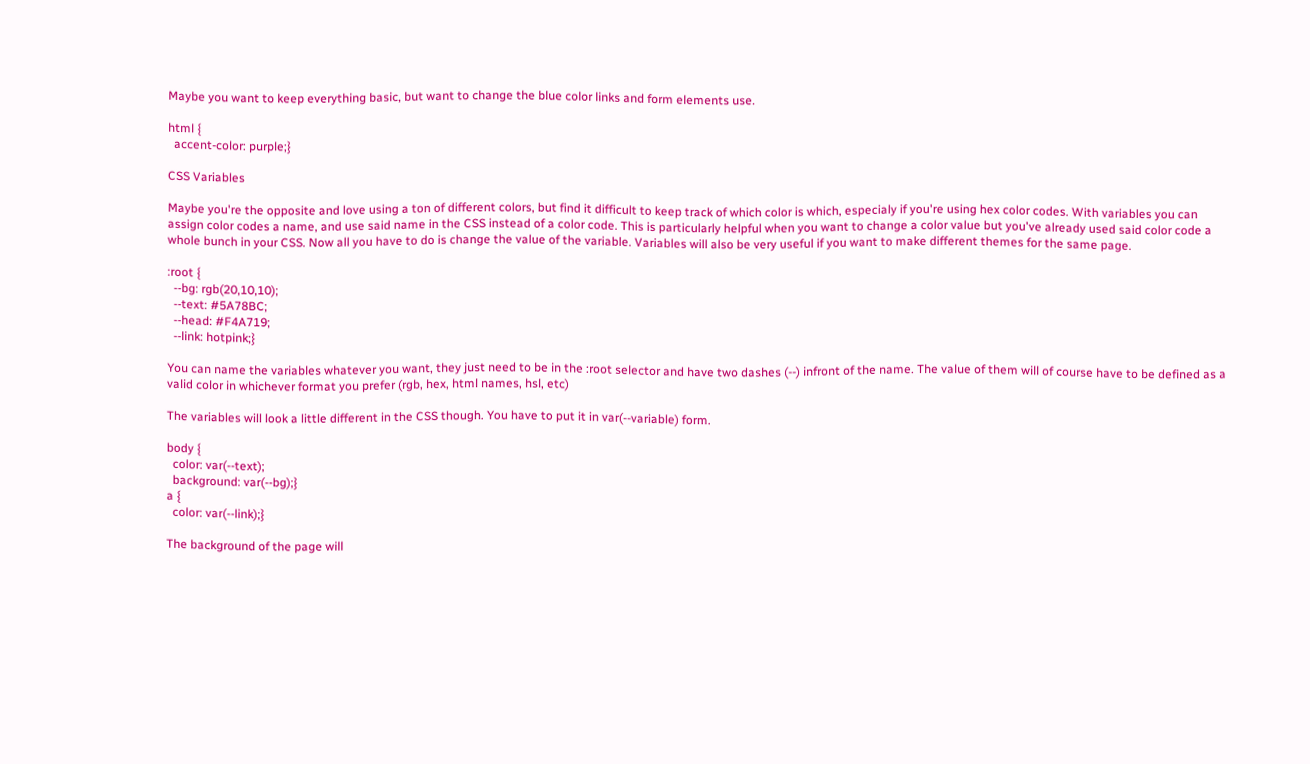Maybe you want to keep everything basic, but want to change the blue color links and form elements use.

html {
  accent-color: purple;}

CSS Variables

Maybe you're the opposite and love using a ton of different colors, but find it difficult to keep track of which color is which, especialy if you're using hex color codes. With variables you can assign color codes a name, and use said name in the CSS instead of a color code. This is particularly helpful when you want to change a color value but you've already used said color code a whole bunch in your CSS. Now all you have to do is change the value of the variable. Variables will also be very useful if you want to make different themes for the same page.

:root {
  --bg: rgb(20,10,10);
  --text: #5A78BC;
  --head: #F4A719;
  --link: hotpink;}

You can name the variables whatever you want, they just need to be in the :root selector and have two dashes (--) infront of the name. The value of them will of course have to be defined as a valid color in whichever format you prefer (rgb, hex, html names, hsl, etc)

The variables will look a little different in the CSS though. You have to put it in var(--variable) form.

body {
  color: var(--text);
  background: var(--bg);}
a {
  color: var(--link);}

The background of the page will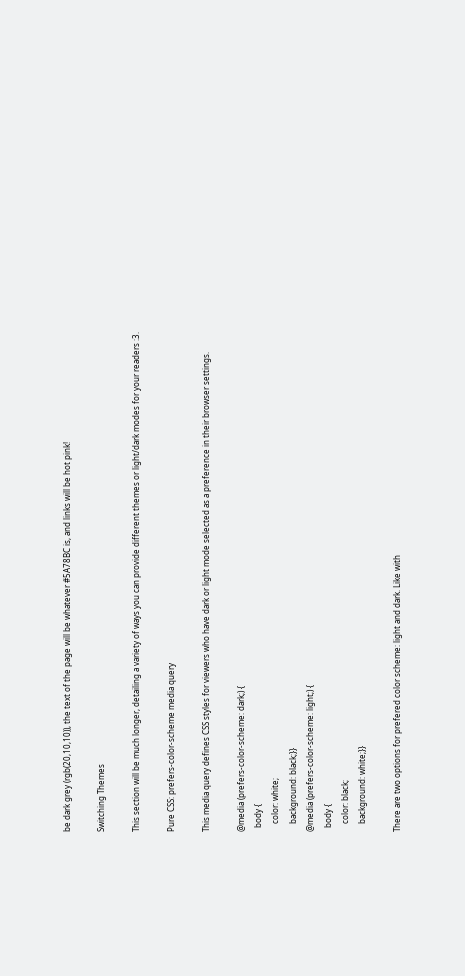be dark grey (rgb(20,10,10)), the text of the page will be whatever #5A78BC is, and links will be hot pink!

Switching Themes

This section will be much longer, detailing a variety of ways you can provide different themes or light/dark modes for your readers :3.

Pure CSS: prefers-color-scheme media query

This media query defines CSS styles for viewers who have dark or light mode selected as a preference in their browser settings.

@media (prefers-color-scheme: dark;) {
  body {
    color: white;
    background: black;}}
@media (prefers-color-scheme: light;) {
  body {
    color: black;
    background: white;}}

There are two options for prefered color scheme: light and dark. Like with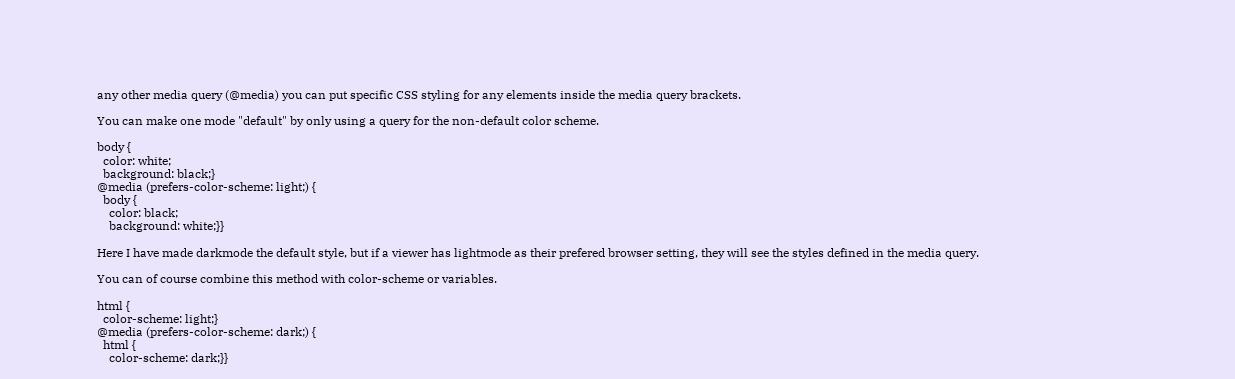any other media query (@media) you can put specific CSS styling for any elements inside the media query brackets.

You can make one mode "default" by only using a query for the non-default color scheme.

body {
  color: white;
  background: black;}
@media (prefers-color-scheme: light;) {
  body {
    color: black;
    background: white;}}

Here I have made darkmode the default style, but if a viewer has lightmode as their prefered browser setting, they will see the styles defined in the media query.

You can of course combine this method with color-scheme or variables.

html {
  color-scheme: light;}
@media (prefers-color-scheme: dark;) {
  html {
    color-scheme: dark;}}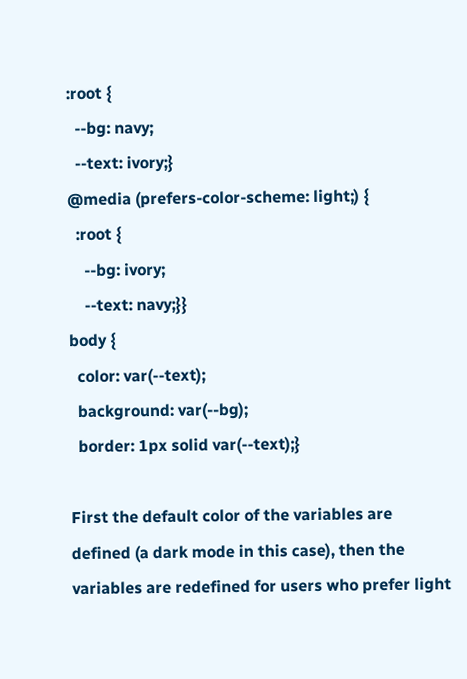:root {
  --bg: navy;
  --text: ivory;}
@media (prefers-color-scheme: light;) {
  :root {
    --bg: ivory;
    --text: navy;}}
body {
  color: var(--text);
  background: var(--bg);
  border: 1px solid var(--text);}

First the default color of the variables are defined (a dark mode in this case), then the variables are redefined for users who prefer light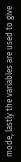mode, lastly the variables are used to give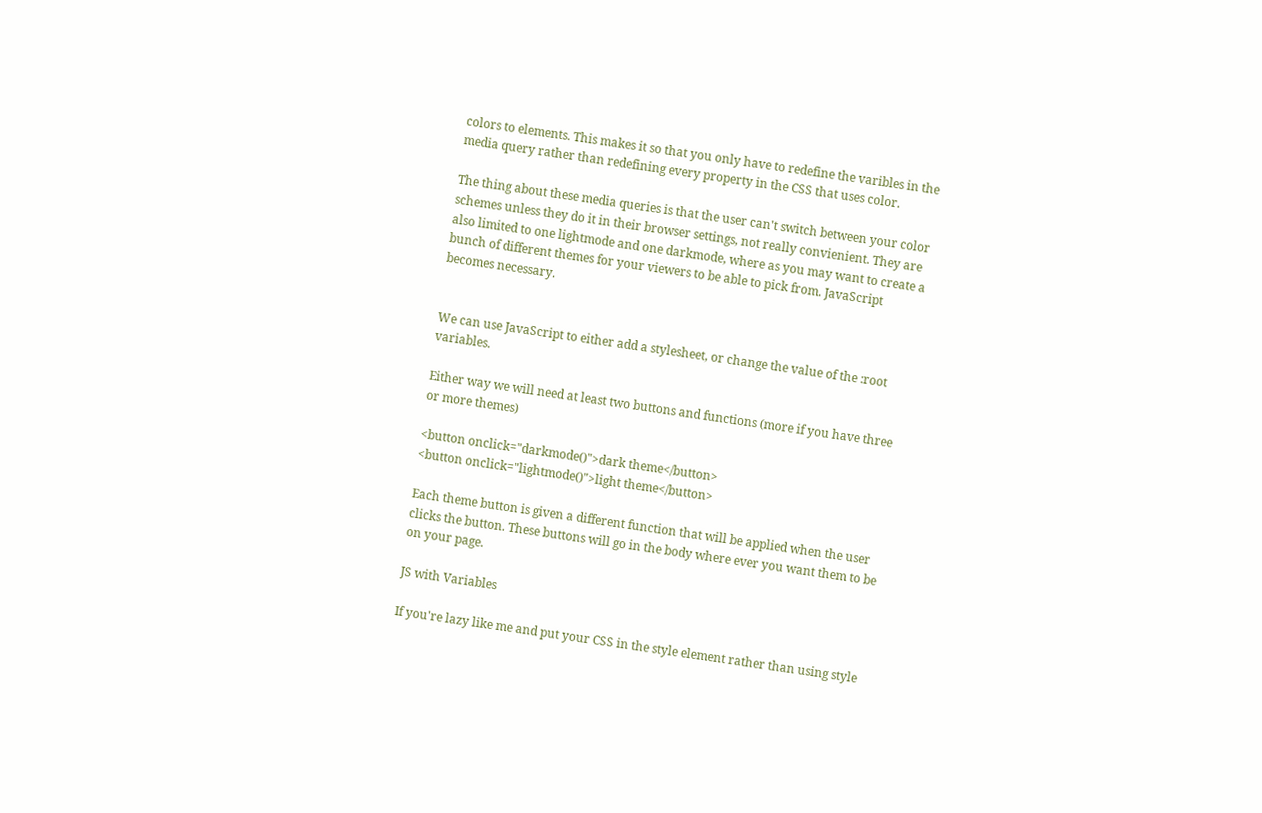colors to elements. This makes it so that you only have to redefine the varibles in the media query rather than redefining every property in the CSS that uses color.

The thing about these media queries is that the user can't switch between your color schemes unless they do it in their browser settings, not really convienient. They are also limited to one lightmode and one darkmode, where as you may want to create a bunch of different themes for your viewers to be able to pick from. JavaScript becomes necessary.


We can use JavaScript to either add a stylesheet, or change the value of the :root variables.

Either way we will need at least two buttons and functions (more if you have three or more themes)

<button onclick="darkmode()">dark theme</button>
<button onclick="lightmode()">light theme</button>

Each theme button is given a different function that will be applied when the user clicks the button. These buttons will go in the body where ever you want them to be on your page.

JS with Variables

If you're lazy like me and put your CSS in the style element rather than using style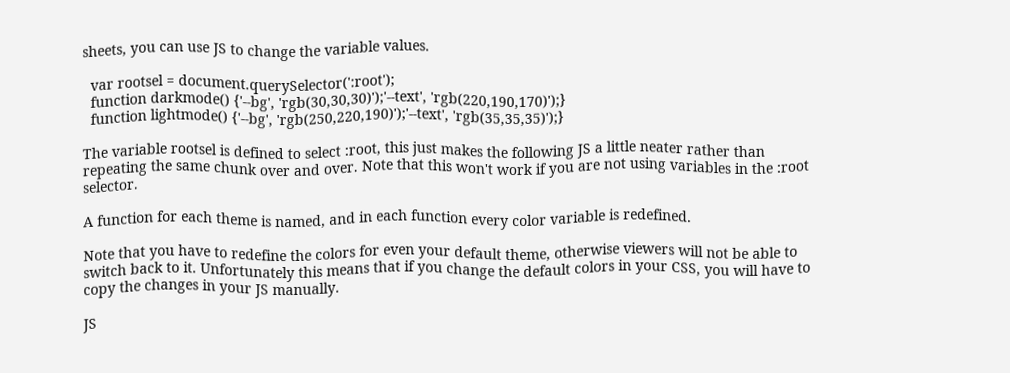sheets, you can use JS to change the variable values.

  var rootsel = document.querySelector(':root');
  function darkmode() {'--bg', 'rgb(30,30,30)');'--text', 'rgb(220,190,170)');}
  function lightmode() {'--bg', 'rgb(250,220,190)');'--text', 'rgb(35,35,35)');}

The variable rootsel is defined to select :root, this just makes the following JS a little neater rather than repeating the same chunk over and over. Note that this won't work if you are not using variables in the :root selector.

A function for each theme is named, and in each function every color variable is redefined.

Note that you have to redefine the colors for even your default theme, otherwise viewers will not be able to switch back to it. Unfortunately this means that if you change the default colors in your CSS, you will have to copy the changes in your JS manually.

JS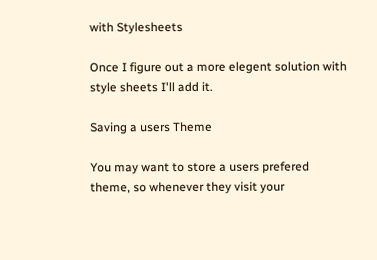with Stylesheets

Once I figure out a more elegent solution with style sheets I'll add it.

Saving a users Theme

You may want to store a users prefered theme, so whenever they visit your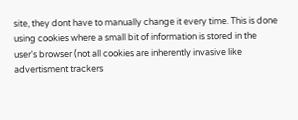site, they dont have to manually change it every time. This is done using cookies where a small bit of information is stored in the user's browser (not all cookies are inherently invasive like advertisment trackers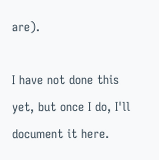are).

I have not done this yet, but once I do, I'll document it here.